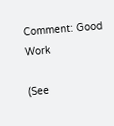Comment: Good Work

(See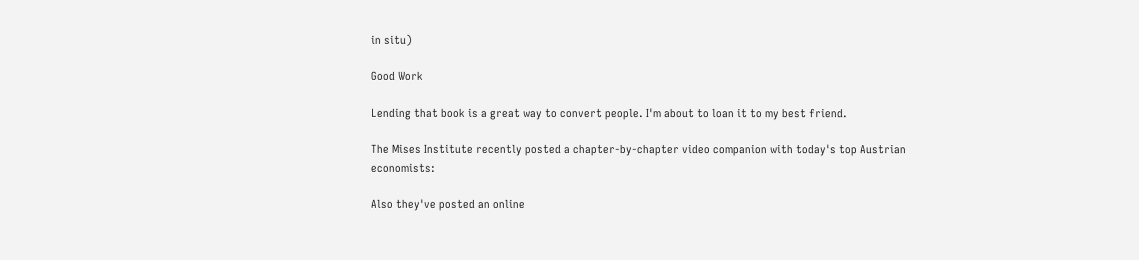in situ)

Good Work

Lending that book is a great way to convert people. I'm about to loan it to my best friend.

The Mises Institute recently posted a chapter-by-chapter video companion with today's top Austrian economists:

Also they've posted an online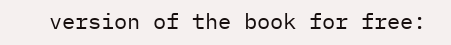version of the book for free: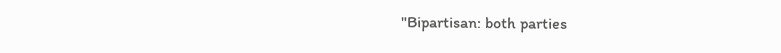"Bipartisan: both parties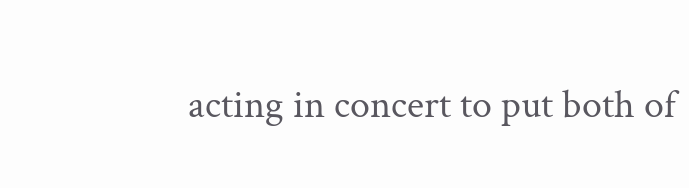acting in concert to put both of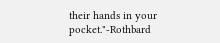their hands in your pocket."-Rothbard